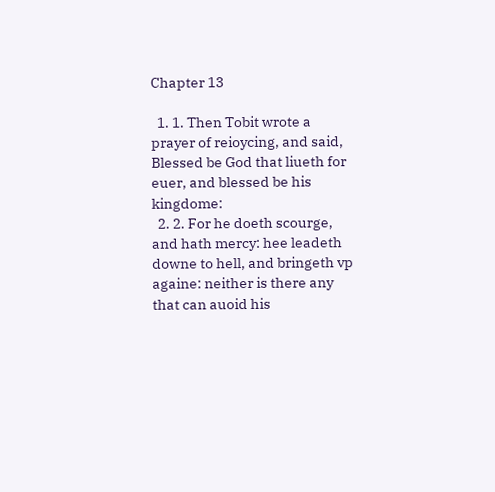Chapter 13

  1. 1. Then Tobit wrote a prayer of reioycing, and said, Blessed be God that liueth for euer, and blessed be his kingdome:
  2. 2. For he doeth scourge, and hath mercy: hee leadeth downe to hell, and bringeth vp againe: neither is there any that can auoid his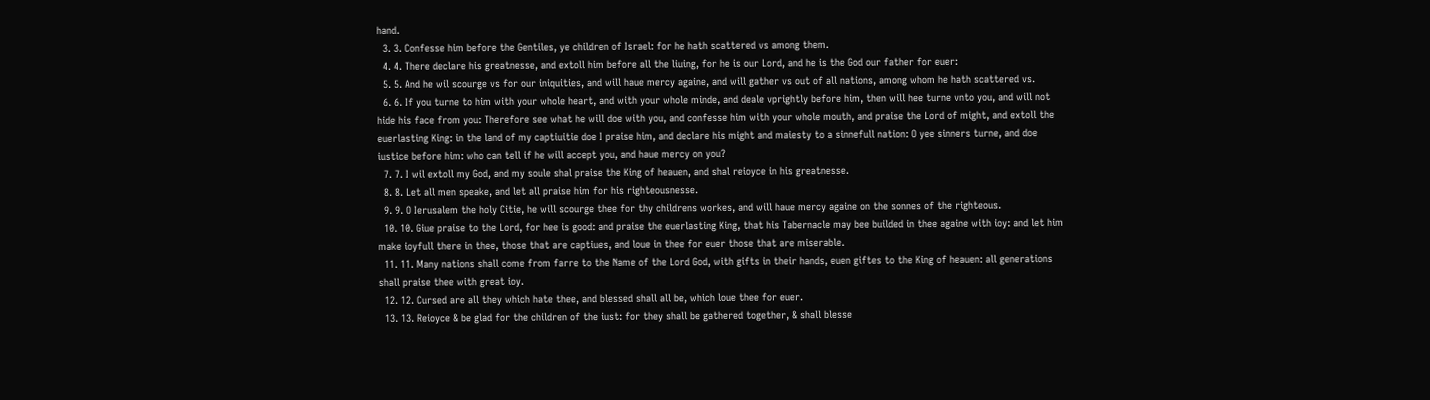hand.
  3. 3. Confesse him before the Gentiles, ye children of Israel: for he hath scattered vs among them.
  4. 4. There declare his greatnesse, and extoll him before all the liuing, for he is our Lord, and he is the God our father for euer:
  5. 5. And he wil scourge vs for our iniquities, and will haue mercy againe, and will gather vs out of all nations, among whom he hath scattered vs.
  6. 6. If you turne to him with your whole heart, and with your whole minde, and deale vprightly before him, then will hee turne vnto you, and will not hide his face from you: Therefore see what he will doe with you, and confesse him with your whole mouth, and praise the Lord of might, and extoll the euerlasting King: in the land of my captiuitie doe I praise him, and declare his might and maiesty to a sinnefull nation: O yee sinners turne, and doe iustice before him: who can tell if he will accept you, and haue mercy on you?
  7. 7. I wil extoll my God, and my soule shal praise the King of heauen, and shal reioyce in his greatnesse.
  8. 8. Let all men speake, and let all praise him for his righteousnesse.
  9. 9. O Ierusalem the holy Citie, he will scourge thee for thy childrens workes, and will haue mercy againe on the sonnes of the righteous.
  10. 10. Giue praise to the Lord, for hee is good: and praise the euerlasting King, that his Tabernacle may bee builded in thee againe with ioy: and let him make ioyfull there in thee, those that are captiues, and loue in thee for euer those that are miserable.
  11. 11. Many nations shall come from farre to the Name of the Lord God, with gifts in their hands, euen giftes to the King of heauen: all generations shall praise thee with great ioy.
  12. 12. Cursed are all they which hate thee, and blessed shall all be, which loue thee for euer.
  13. 13. Reioyce & be glad for the children of the iust: for they shall be gathered together, & shall blesse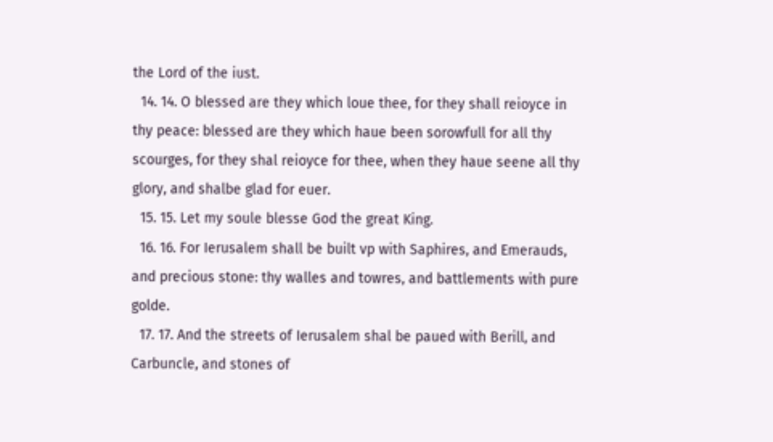the Lord of the iust.
  14. 14. O blessed are they which loue thee, for they shall reioyce in thy peace: blessed are they which haue been sorowfull for all thy scourges, for they shal reioyce for thee, when they haue seene all thy glory, and shalbe glad for euer.
  15. 15. Let my soule blesse God the great King.
  16. 16. For Ierusalem shall be built vp with Saphires, and Emerauds, and precious stone: thy walles and towres, and battlements with pure golde.
  17. 17. And the streets of Ierusalem shal be paued with Berill, and Carbuncle, and stones of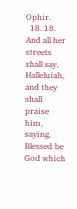Ophir.
  18. 18. And all her streets shall say, Halleluiah, and they shall praise him, saying, Blessed be God which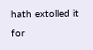hath extolled it for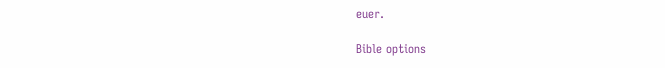euer.

Bible options